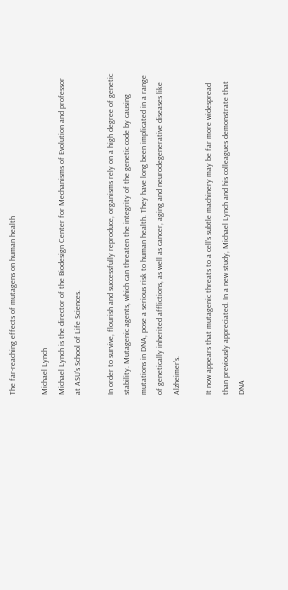The far-reaching effects of mutagens on human health

Michael Lynch
Michael Lynch is the director of the Biodesign Center for Mechanisms of Evolution and professor at ASU's School of Life Sciences.

In order to survive, flourish and successfully reproduce, organisms rely on a high degree of genetic stability. Mutagenic agents, which can threaten the integrity of the genetic code by causing mutations in DNA, pose a serious risk to human health. They have long been implicated in a range of genetically inherited afflictions, as well as cancer, aging and neurodegenerative diseases like Alzheimer’s.

It now appears that mutagenic threats to a cell’s subtle machinery may be far more widespread than previously appreciated. In a new study, Michael Lynch and his colleagues demonstrate that DNA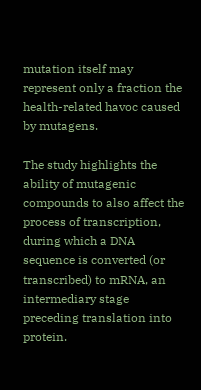mutation itself may represent only a fraction the health-related havoc caused by mutagens.

The study highlights the ability of mutagenic compounds to also affect the process of transcription, during which a DNA sequence is converted (or transcribed) to mRNA, an intermediary stage preceding translation into protein.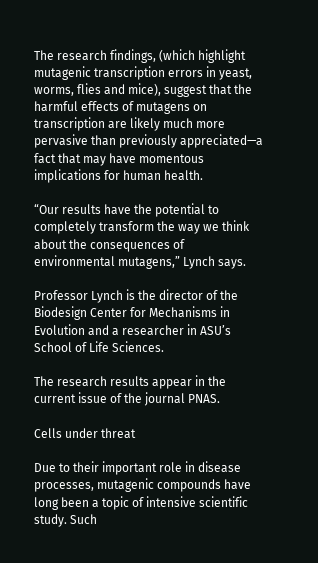The research findings, (which highlight mutagenic transcription errors in yeast, worms, flies and mice), suggest that the harmful effects of mutagens on transcription are likely much more pervasive than previously appreciated—a fact that may have momentous implications for human health.

“Our results have the potential to completely transform the way we think about the consequences of environmental mutagens,” Lynch says.

Professor Lynch is the director of the Biodesign Center for Mechanisms in Evolution and a researcher in ASU’s School of Life Sciences.

The research results appear in the current issue of the journal PNAS.

Cells under threat

Due to their important role in disease processes, mutagenic compounds have long been a topic of intensive scientific study. Such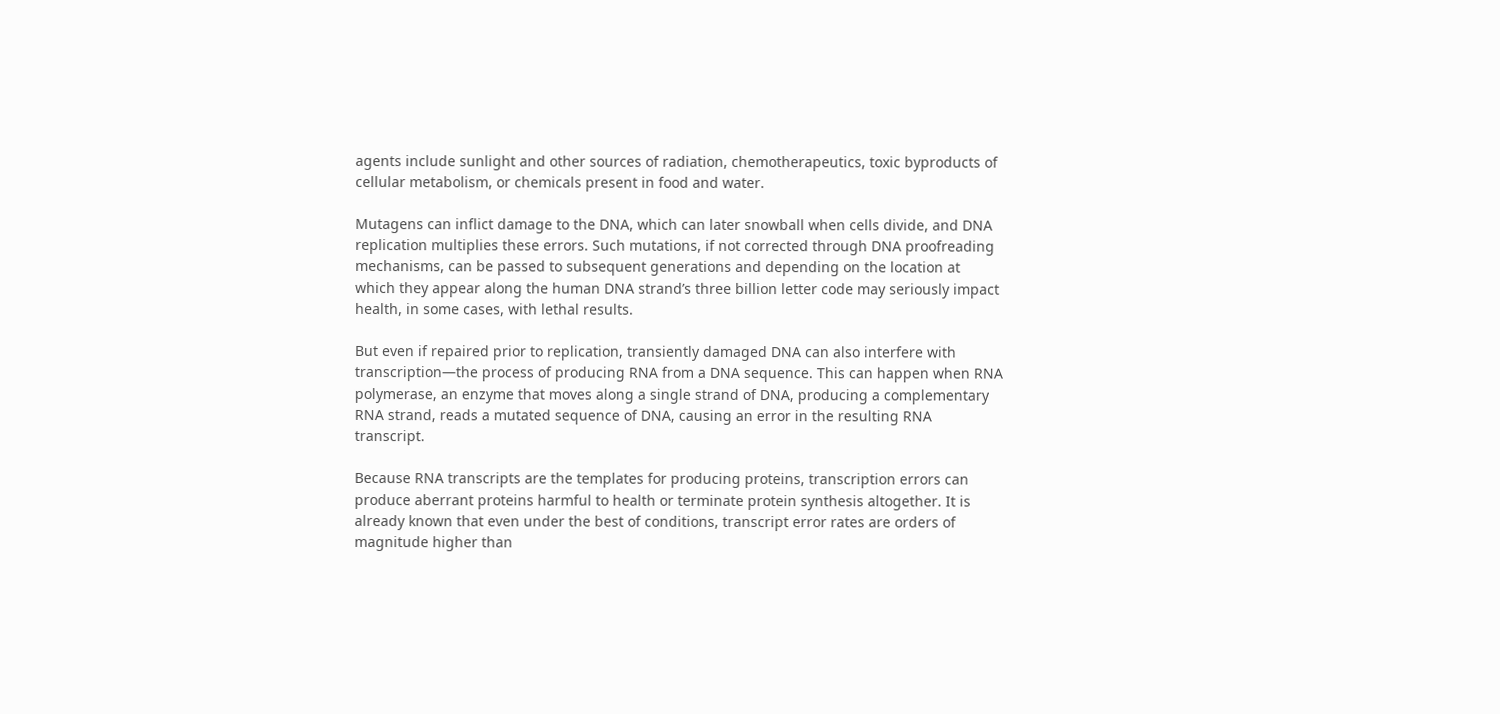agents include sunlight and other sources of radiation, chemotherapeutics, toxic byproducts of cellular metabolism, or chemicals present in food and water.

Mutagens can inflict damage to the DNA, which can later snowball when cells divide, and DNA replication multiplies these errors. Such mutations, if not corrected through DNA proofreading mechanisms, can be passed to subsequent generations and depending on the location at which they appear along the human DNA strand’s three billion letter code may seriously impact health, in some cases, with lethal results.

But even if repaired prior to replication, transiently damaged DNA can also interfere with transcription—the process of producing RNA from a DNA sequence. This can happen when RNA polymerase, an enzyme that moves along a single strand of DNA, producing a complementary RNA strand, reads a mutated sequence of DNA, causing an error in the resulting RNA transcript.

Because RNA transcripts are the templates for producing proteins, transcription errors can produce aberrant proteins harmful to health or terminate protein synthesis altogether. It is already known that even under the best of conditions, transcript error rates are orders of magnitude higher than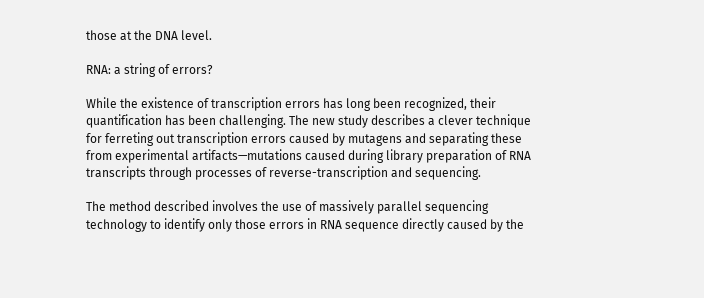those at the DNA level.

RNA: a string of errors?

While the existence of transcription errors has long been recognized, their quantification has been challenging. The new study describes a clever technique for ferreting out transcription errors caused by mutagens and separating these from experimental artifacts—mutations caused during library preparation of RNA transcripts through processes of reverse-transcription and sequencing.

The method described involves the use of massively parallel sequencing technology to identify only those errors in RNA sequence directly caused by the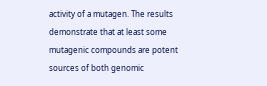activity of a mutagen. The results demonstrate that at least some mutagenic compounds are potent sources of both genomic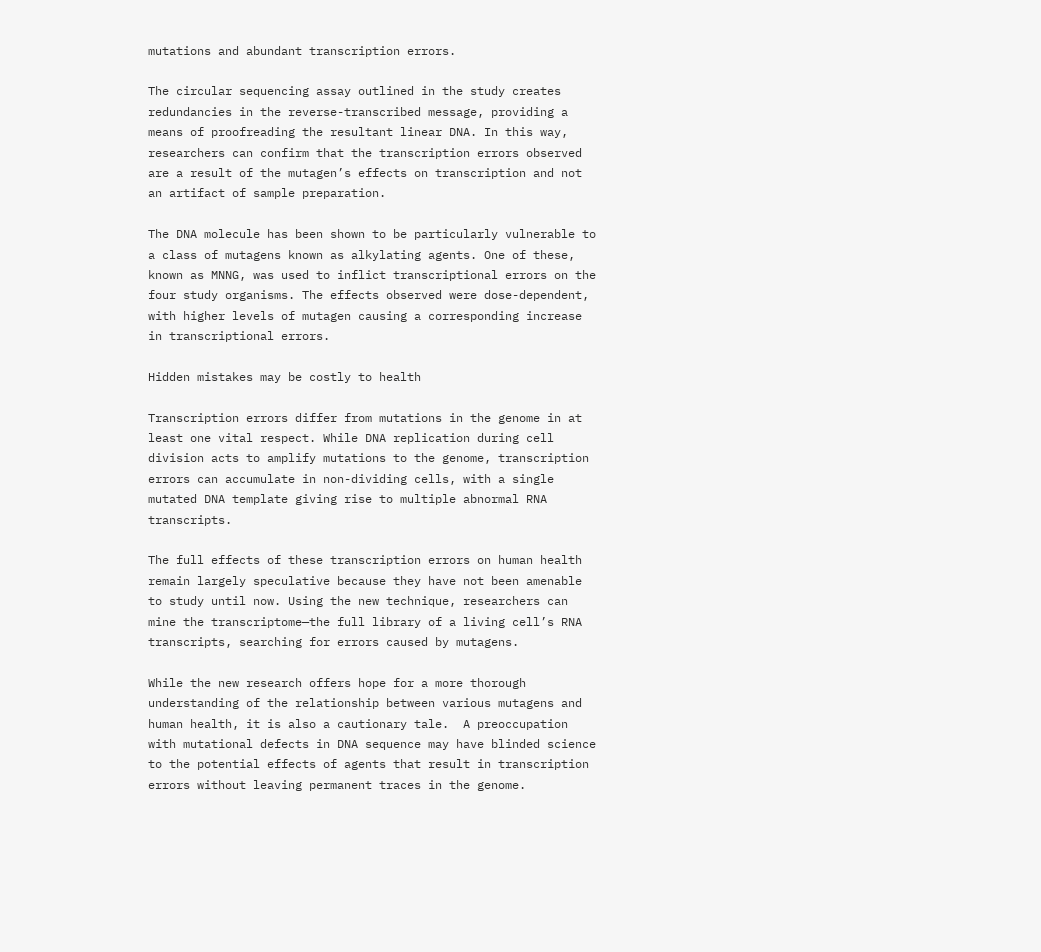mutations and abundant transcription errors.

The circular sequencing assay outlined in the study creates redundancies in the reverse-transcribed message, providing a means of proofreading the resultant linear DNA. In this way, researchers can confirm that the transcription errors observed are a result of the mutagen’s effects on transcription and not an artifact of sample preparation.

The DNA molecule has been shown to be particularly vulnerable to a class of mutagens known as alkylating agents. One of these, known as MNNG, was used to inflict transcriptional errors on the four study organisms. The effects observed were dose-dependent, with higher levels of mutagen causing a corresponding increase in transcriptional errors.

Hidden mistakes may be costly to health

Transcription errors differ from mutations in the genome in at least one vital respect. While DNA replication during cell division acts to amplify mutations to the genome, transcription errors can accumulate in non-dividing cells, with a single mutated DNA template giving rise to multiple abnormal RNA transcripts.

The full effects of these transcription errors on human health remain largely speculative because they have not been amenable to study until now. Using the new technique, researchers can mine the transcriptome—the full library of a living cell’s RNA transcripts, searching for errors caused by mutagens.

While the new research offers hope for a more thorough understanding of the relationship between various mutagens and human health, it is also a cautionary tale.  A preoccupation with mutational defects in DNA sequence may have blinded science to the potential effects of agents that result in transcription errors without leaving permanent traces in the genome.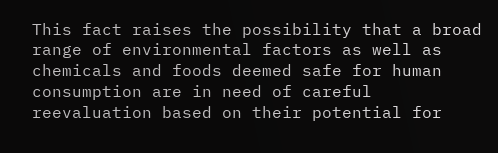This fact raises the possibility that a broad range of environmental factors as well as chemicals and foods deemed safe for human consumption are in need of careful reevaluation based on their potential for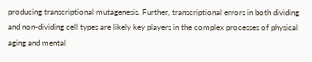producing transcriptional mutagenesis. Further, transcriptional errors in both dividing and non-dividing cell types are likely key players in the complex processes of physical aging and mental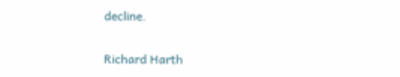decline.

Richard Harth